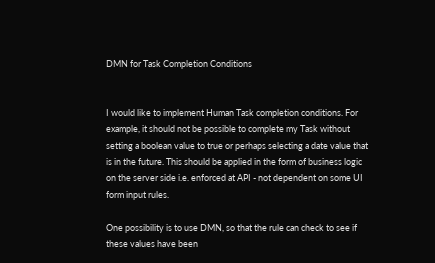DMN for Task Completion Conditions


I would like to implement Human Task completion conditions. For example, it should not be possible to complete my Task without setting a boolean value to true or perhaps selecting a date value that is in the future. This should be applied in the form of business logic on the server side i.e. enforced at API - not dependent on some UI form input rules.

One possibility is to use DMN, so that the rule can check to see if these values have been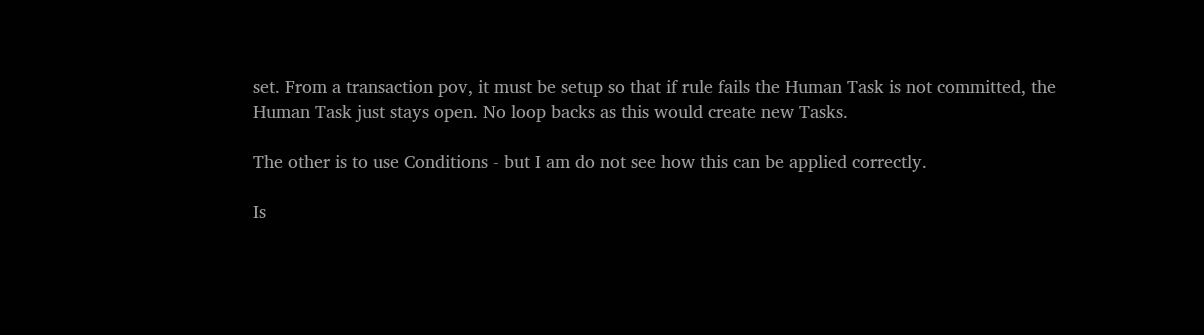set. From a transaction pov, it must be setup so that if rule fails the Human Task is not committed, the Human Task just stays open. No loop backs as this would create new Tasks.

The other is to use Conditions - but I am do not see how this can be applied correctly.

Is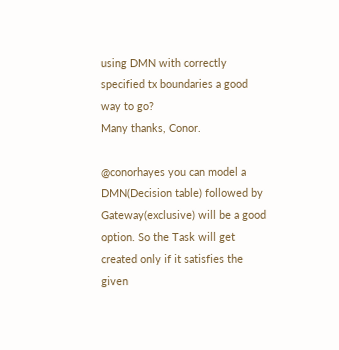using DMN with correctly specified tx boundaries a good way to go?
Many thanks, Conor.

@conorhayes you can model a DMN(Decision table) followed by Gateway(exclusive) will be a good option. So the Task will get created only if it satisfies the given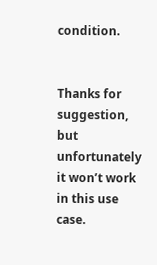condition.


Thanks for suggestion, but unfortunately it won’t work in this use case.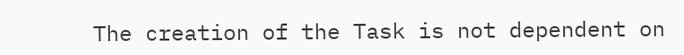The creation of the Task is not dependent on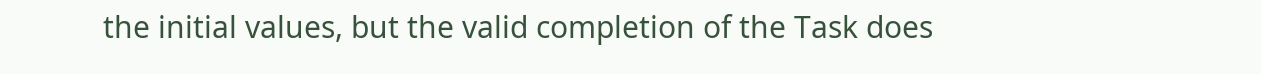the initial values, but the valid completion of the Task does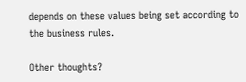depends on these values being set according to the business rules.

Other thoughts?